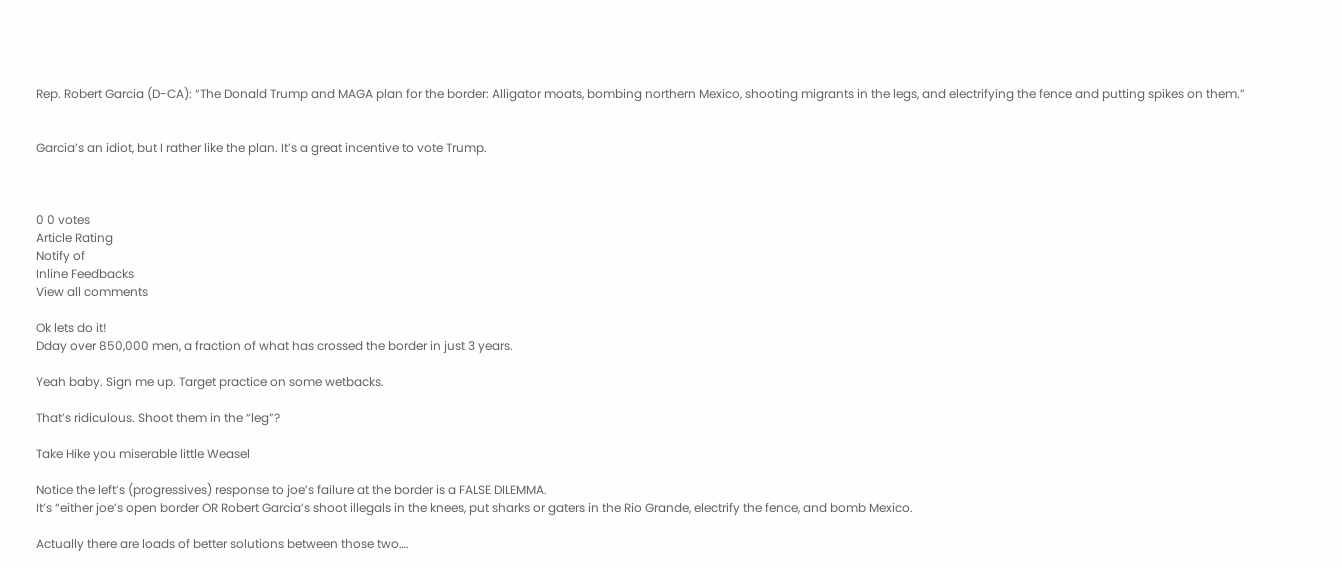Rep. Robert Garcia (D-CA): “The Donald Trump and MAGA plan for the border: Alligator moats, bombing northern Mexico, shooting migrants in the legs, and electrifying the fence and putting spikes on them.”


Garcia’s an idiot, but I rather like the plan. It’s a great incentive to vote Trump.



0 0 votes
Article Rating
Notify of
Inline Feedbacks
View all comments

Ok lets do it!
Dday over 850,000 men, a fraction of what has crossed the border in just 3 years.

Yeah baby. Sign me up. Target practice on some wetbacks.

That’s ridiculous. Shoot them in the “leg”?

Take Hike you miserable little Weasel

Notice the left’s (progressives) response to joe’s failure at the border is a FALSE DILEMMA.
It’s “either joe’s open border OR Robert Garcia’s shoot illegals in the knees, put sharks or gaters in the Rio Grande, electrify the fence, and bomb Mexico.

Actually there are loads of better solutions between those two….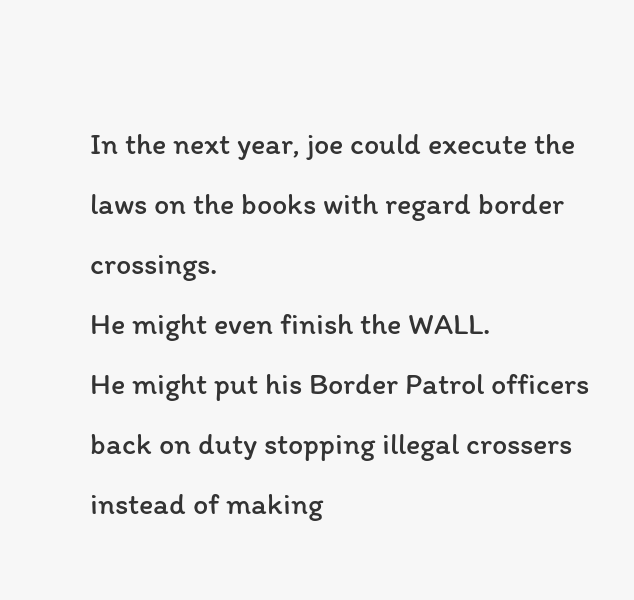In the next year, joe could execute the laws on the books with regard border crossings.
He might even finish the WALL.
He might put his Border Patrol officers back on duty stopping illegal crossers instead of making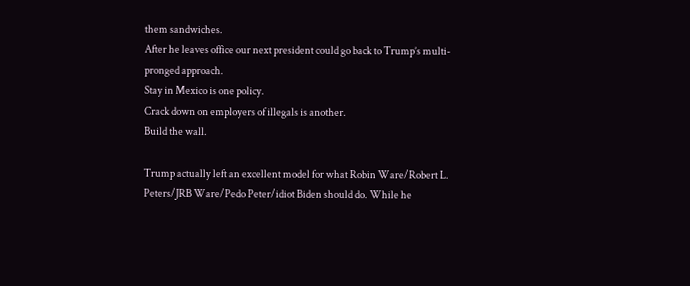them sandwiches.
After he leaves office our next president could go back to Trump’s multi-pronged approach.
Stay in Mexico is one policy.
Crack down on employers of illegals is another.
Build the wall.

Trump actually left an excellent model for what Robin Ware/Robert L. Peters/JRB Ware/Pedo Peter/idiot Biden should do. While he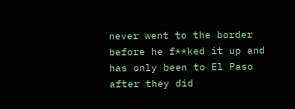never went to the border before he f**ked it up and has only been to El Paso after they did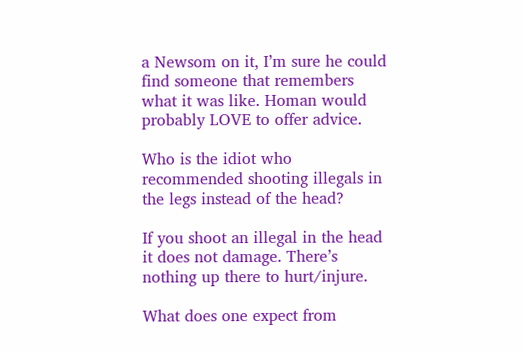a Newsom on it, I’m sure he could find someone that remembers what it was like. Homan would probably LOVE to offer advice.

Who is the idiot who recommended shooting illegals in the legs instead of the head?

If you shoot an illegal in the head it does not damage. There’s nothing up there to hurt/injure.

What does one expect from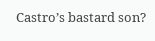Castro’s bastard son?